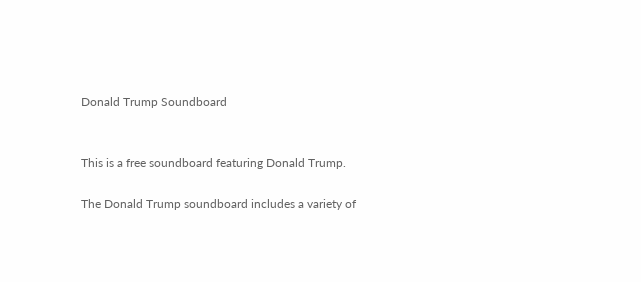Donald Trump Soundboard


This is a free soundboard featuring Donald Trump.

The Donald Trump soundboard includes a variety of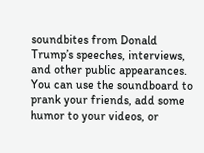soundbites from Donald Trump’s speeches, interviews, and other public appearances. You can use the soundboard to prank your friends, add some humor to your videos, or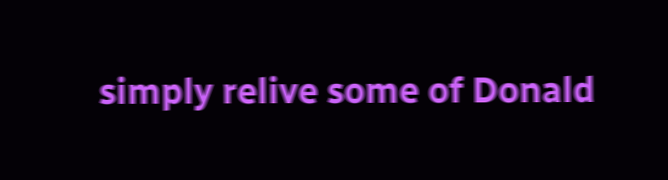simply relive some of Donald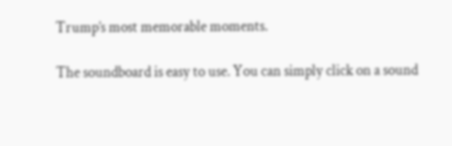Trump’s most memorable moments.

The soundboard is easy to use. You can simply click on a sound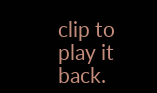clip to play it back.